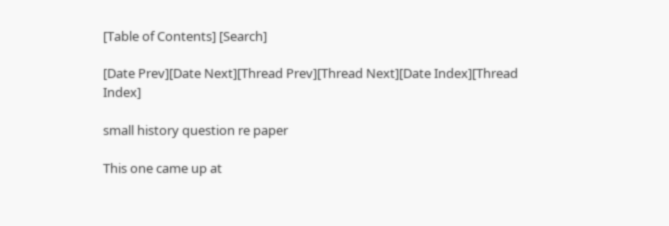[Table of Contents] [Search]

[Date Prev][Date Next][Thread Prev][Thread Next][Date Index][Thread Index]

small history question re paper

This one came up at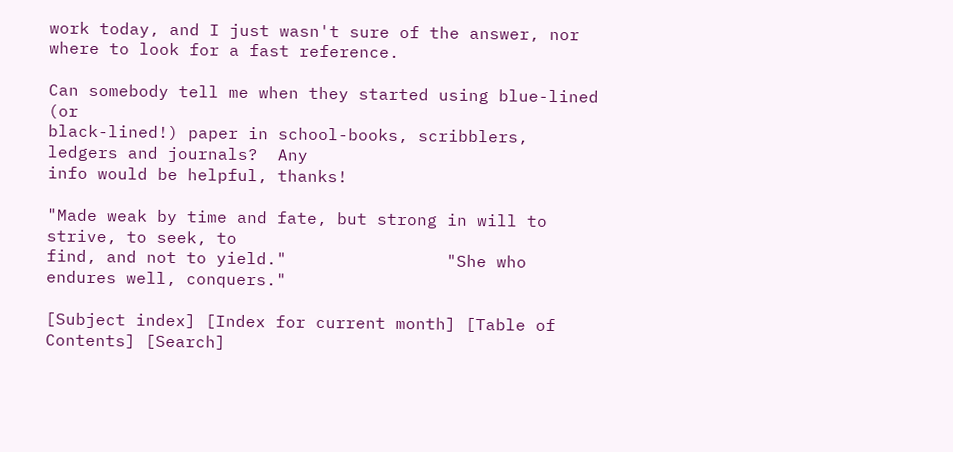work today, and I just wasn't sure of the answer, nor
where to look for a fast reference.

Can somebody tell me when they started using blue-lined (or
black-lined!) paper in school-books, scribblers, ledgers and journals?  Any
info would be helpful, thanks!

"Made weak by time and fate, but strong in will to strive, to seek, to
find, and not to yield."                "She who endures well, conquers."

[Subject index] [Index for current month] [Table of Contents] [Search]